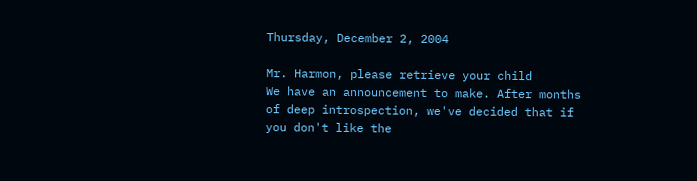Thursday, December 2, 2004

Mr. Harmon, please retrieve your child
We have an announcement to make. After months of deep introspection, we've decided that if you don't like the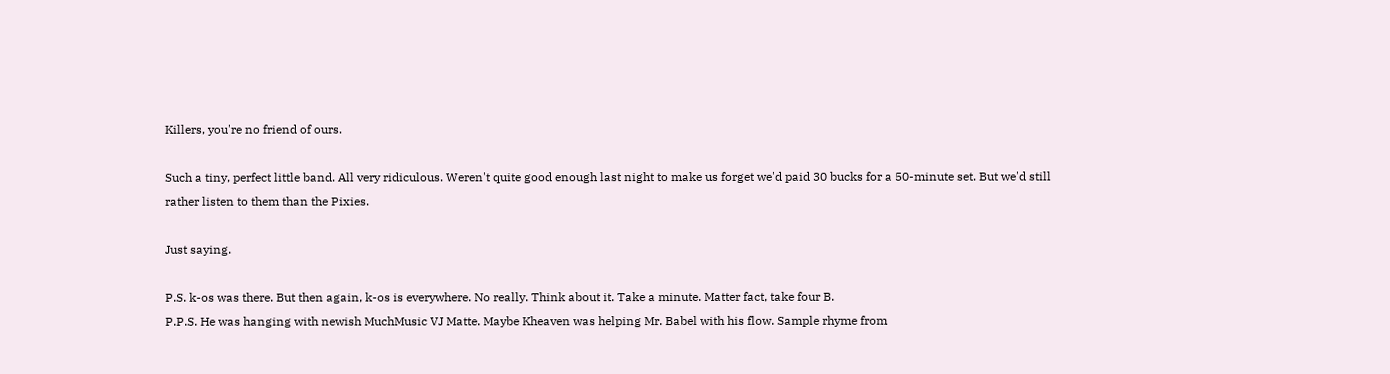Killers, you're no friend of ours.

Such a tiny, perfect little band. All very ridiculous. Weren't quite good enough last night to make us forget we'd paid 30 bucks for a 50-minute set. But we'd still rather listen to them than the Pixies.

Just saying.

P.S. k-os was there. But then again, k-os is everywhere. No really. Think about it. Take a minute. Matter fact, take four B.
P.P.S. He was hanging with newish MuchMusic VJ Matte. Maybe Kheaven was helping Mr. Babel with his flow. Sample rhyme from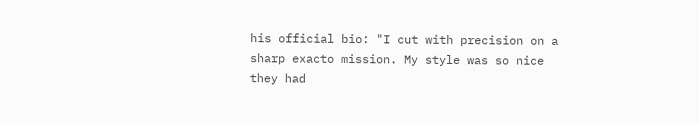his official bio: "I cut with precision on a sharp exacto mission. My style was so nice they had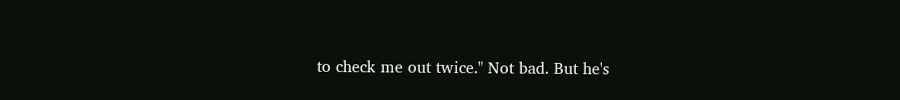to check me out twice." Not bad. But he's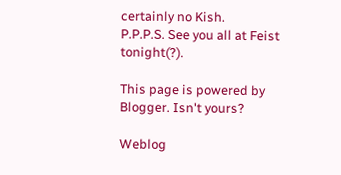certainly no Kish.
P.P.P.S. See you all at Feist tonight(?).

This page is powered by Blogger. Isn't yours?

Weblog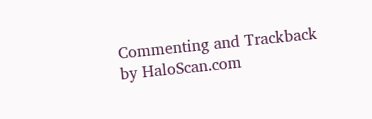Commenting and Trackback by HaloScan.com